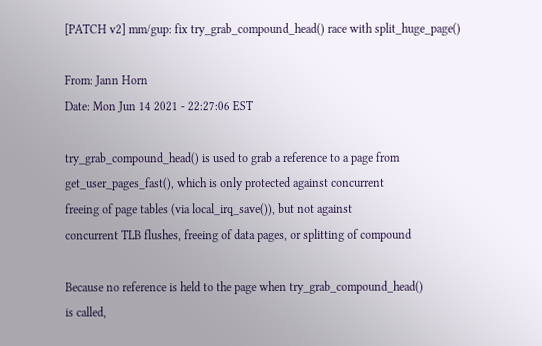[PATCH v2] mm/gup: fix try_grab_compound_head() race with split_huge_page()

From: Jann Horn
Date: Mon Jun 14 2021 - 22:27:06 EST

try_grab_compound_head() is used to grab a reference to a page from
get_user_pages_fast(), which is only protected against concurrent
freeing of page tables (via local_irq_save()), but not against
concurrent TLB flushes, freeing of data pages, or splitting of compound

Because no reference is held to the page when try_grab_compound_head()
is called,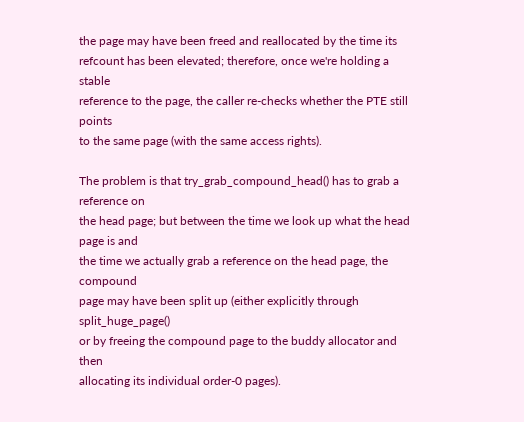the page may have been freed and reallocated by the time its
refcount has been elevated; therefore, once we're holding a stable
reference to the page, the caller re-checks whether the PTE still points
to the same page (with the same access rights).

The problem is that try_grab_compound_head() has to grab a reference on
the head page; but between the time we look up what the head page is and
the time we actually grab a reference on the head page, the compound
page may have been split up (either explicitly through split_huge_page()
or by freeing the compound page to the buddy allocator and then
allocating its individual order-0 pages).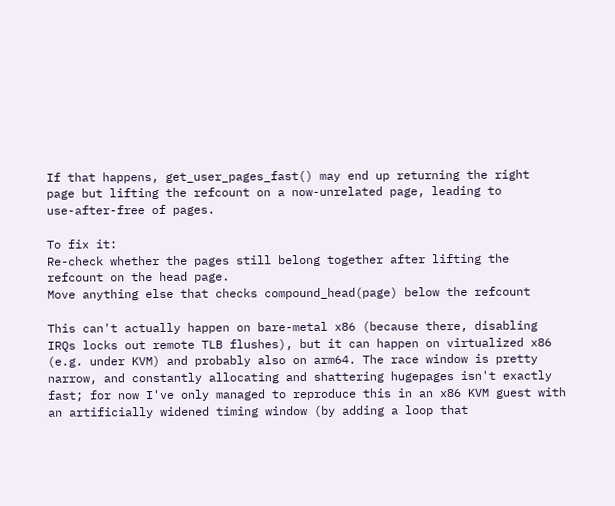If that happens, get_user_pages_fast() may end up returning the right
page but lifting the refcount on a now-unrelated page, leading to
use-after-free of pages.

To fix it:
Re-check whether the pages still belong together after lifting the
refcount on the head page.
Move anything else that checks compound_head(page) below the refcount

This can't actually happen on bare-metal x86 (because there, disabling
IRQs locks out remote TLB flushes), but it can happen on virtualized x86
(e.g. under KVM) and probably also on arm64. The race window is pretty
narrow, and constantly allocating and shattering hugepages isn't exactly
fast; for now I've only managed to reproduce this in an x86 KVM guest with
an artificially widened timing window (by adding a loop that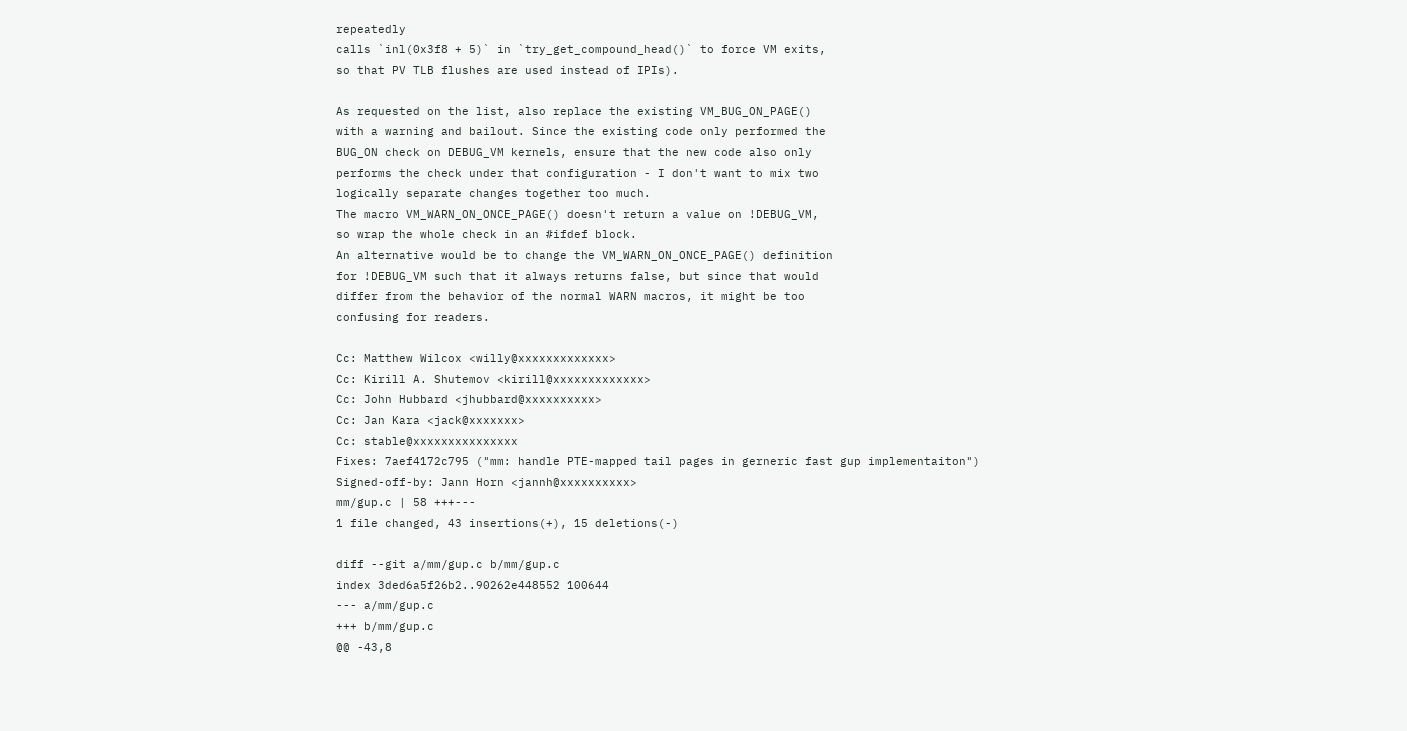repeatedly
calls `inl(0x3f8 + 5)` in `try_get_compound_head()` to force VM exits,
so that PV TLB flushes are used instead of IPIs).

As requested on the list, also replace the existing VM_BUG_ON_PAGE()
with a warning and bailout. Since the existing code only performed the
BUG_ON check on DEBUG_VM kernels, ensure that the new code also only
performs the check under that configuration - I don't want to mix two
logically separate changes together too much.
The macro VM_WARN_ON_ONCE_PAGE() doesn't return a value on !DEBUG_VM,
so wrap the whole check in an #ifdef block.
An alternative would be to change the VM_WARN_ON_ONCE_PAGE() definition
for !DEBUG_VM such that it always returns false, but since that would
differ from the behavior of the normal WARN macros, it might be too
confusing for readers.

Cc: Matthew Wilcox <willy@xxxxxxxxxxxxx>
Cc: Kirill A. Shutemov <kirill@xxxxxxxxxxxxx>
Cc: John Hubbard <jhubbard@xxxxxxxxxx>
Cc: Jan Kara <jack@xxxxxxx>
Cc: stable@xxxxxxxxxxxxxxx
Fixes: 7aef4172c795 ("mm: handle PTE-mapped tail pages in gerneric fast gup implementaiton")
Signed-off-by: Jann Horn <jannh@xxxxxxxxxx>
mm/gup.c | 58 +++---
1 file changed, 43 insertions(+), 15 deletions(-)

diff --git a/mm/gup.c b/mm/gup.c
index 3ded6a5f26b2..90262e448552 100644
--- a/mm/gup.c
+++ b/mm/gup.c
@@ -43,8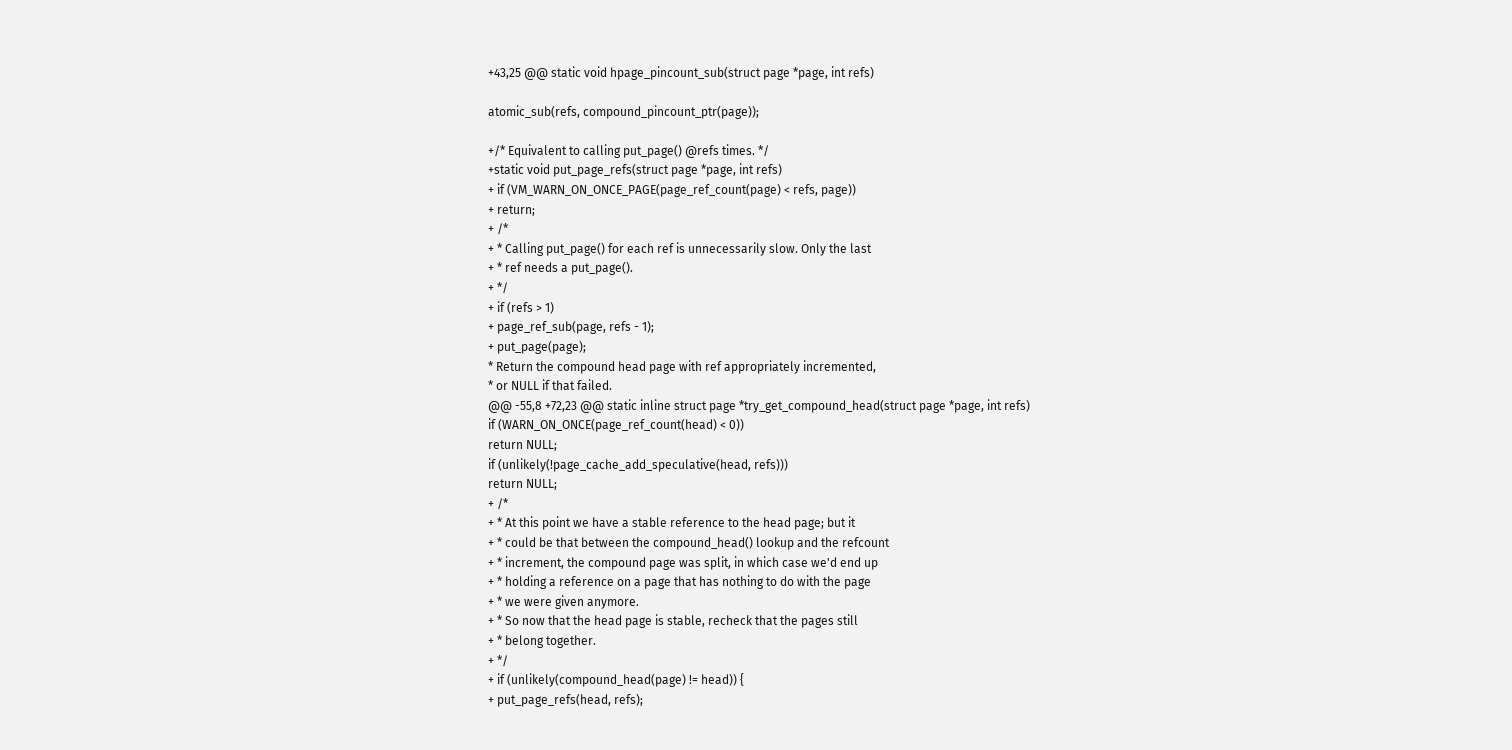+43,25 @@ static void hpage_pincount_sub(struct page *page, int refs)

atomic_sub(refs, compound_pincount_ptr(page));

+/* Equivalent to calling put_page() @refs times. */
+static void put_page_refs(struct page *page, int refs)
+ if (VM_WARN_ON_ONCE_PAGE(page_ref_count(page) < refs, page))
+ return;
+ /*
+ * Calling put_page() for each ref is unnecessarily slow. Only the last
+ * ref needs a put_page().
+ */
+ if (refs > 1)
+ page_ref_sub(page, refs - 1);
+ put_page(page);
* Return the compound head page with ref appropriately incremented,
* or NULL if that failed.
@@ -55,8 +72,23 @@ static inline struct page *try_get_compound_head(struct page *page, int refs)
if (WARN_ON_ONCE(page_ref_count(head) < 0))
return NULL;
if (unlikely(!page_cache_add_speculative(head, refs)))
return NULL;
+ /*
+ * At this point we have a stable reference to the head page; but it
+ * could be that between the compound_head() lookup and the refcount
+ * increment, the compound page was split, in which case we'd end up
+ * holding a reference on a page that has nothing to do with the page
+ * we were given anymore.
+ * So now that the head page is stable, recheck that the pages still
+ * belong together.
+ */
+ if (unlikely(compound_head(page) != head)) {
+ put_page_refs(head, refs);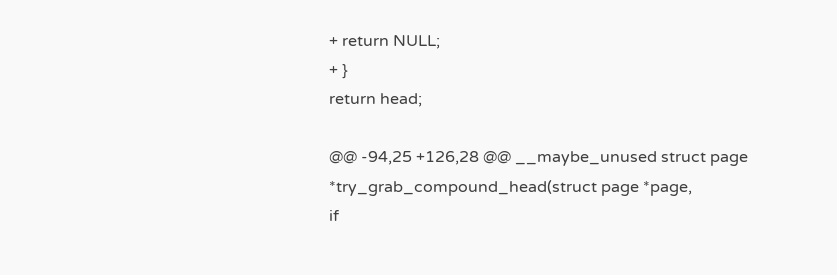+ return NULL;
+ }
return head;

@@ -94,25 +126,28 @@ __maybe_unused struct page *try_grab_compound_head(struct page *page,
if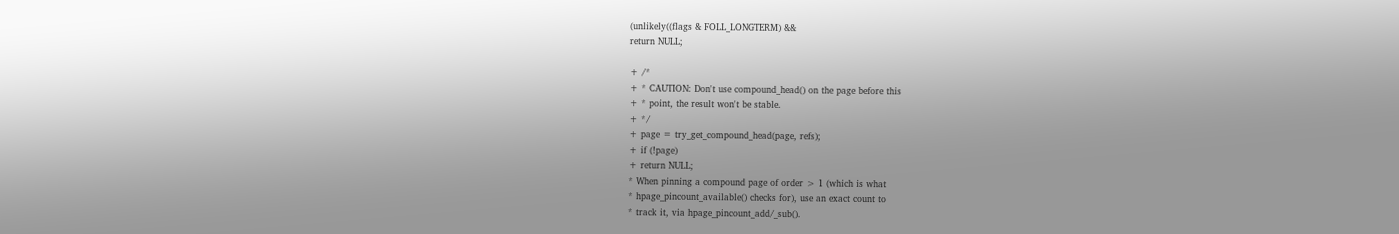(unlikely((flags & FOLL_LONGTERM) &&
return NULL;

+ /*
+ * CAUTION: Don't use compound_head() on the page before this
+ * point, the result won't be stable.
+ */
+ page = try_get_compound_head(page, refs);
+ if (!page)
+ return NULL;
* When pinning a compound page of order > 1 (which is what
* hpage_pincount_available() checks for), use an exact count to
* track it, via hpage_pincount_add/_sub().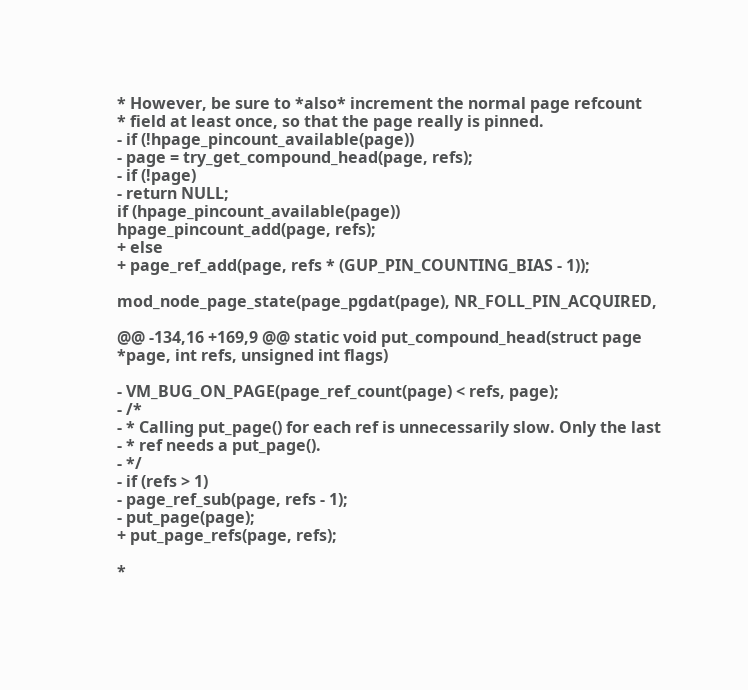* However, be sure to *also* increment the normal page refcount
* field at least once, so that the page really is pinned.
- if (!hpage_pincount_available(page))
- page = try_get_compound_head(page, refs);
- if (!page)
- return NULL;
if (hpage_pincount_available(page))
hpage_pincount_add(page, refs);
+ else
+ page_ref_add(page, refs * (GUP_PIN_COUNTING_BIAS - 1));

mod_node_page_state(page_pgdat(page), NR_FOLL_PIN_ACQUIRED,

@@ -134,16 +169,9 @@ static void put_compound_head(struct page *page, int refs, unsigned int flags)

- VM_BUG_ON_PAGE(page_ref_count(page) < refs, page);
- /*
- * Calling put_page() for each ref is unnecessarily slow. Only the last
- * ref needs a put_page().
- */
- if (refs > 1)
- page_ref_sub(page, refs - 1);
- put_page(page);
+ put_page_refs(page, refs);

*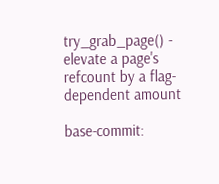try_grab_page() - elevate a page's refcount by a flag-dependent amount

base-commit: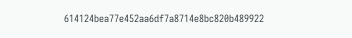614124bea77e452aa6df7a8714e8bc820b489922